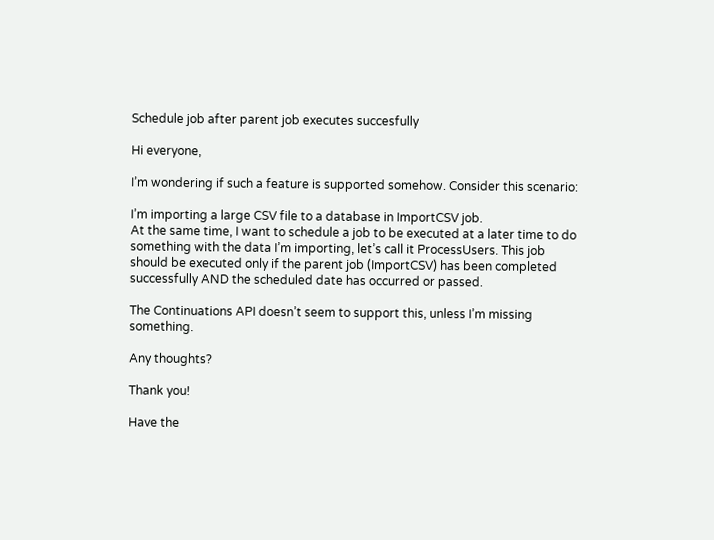Schedule job after parent job executes succesfully

Hi everyone,

I’m wondering if such a feature is supported somehow. Consider this scenario:

I’m importing a large CSV file to a database in ImportCSV job.
At the same time, I want to schedule a job to be executed at a later time to do something with the data I’m importing, let’s call it ProcessUsers. This job should be executed only if the parent job (ImportCSV) has been completed successfully AND the scheduled date has occurred or passed.

The Continuations API doesn’t seem to support this, unless I’m missing something.

Any thoughts?

Thank you!

Have the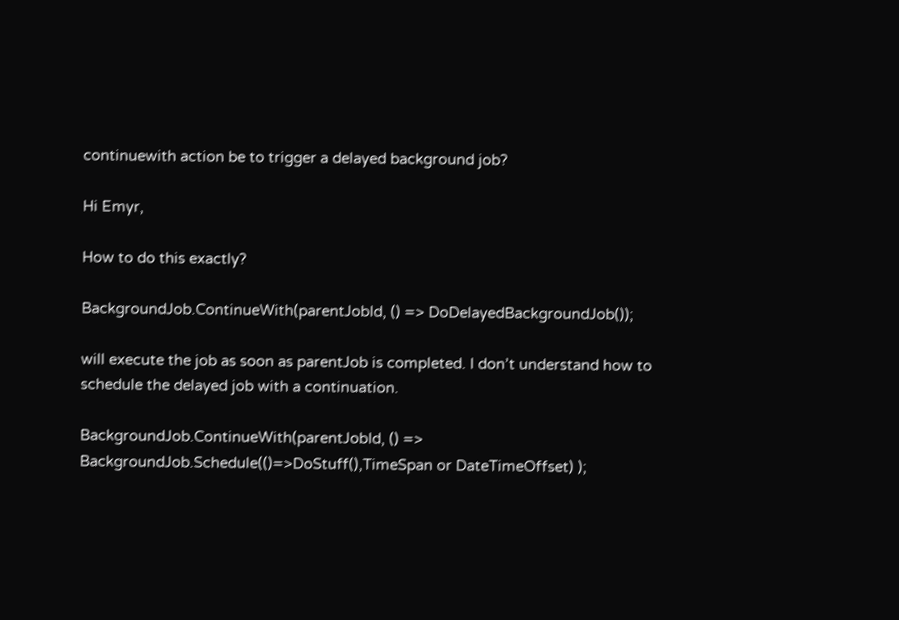continuewith action be to trigger a delayed background job?

Hi Emyr,

How to do this exactly?

BackgroundJob.ContinueWith(parentJobId, () => DoDelayedBackgroundJob());

will execute the job as soon as parentJob is completed. I don’t understand how to schedule the delayed job with a continuation.

BackgroundJob.ContinueWith(parentJobId, () => BackgroundJob.Schedule(()=>DoStuff(),TimeSpan or DateTimeOffset) );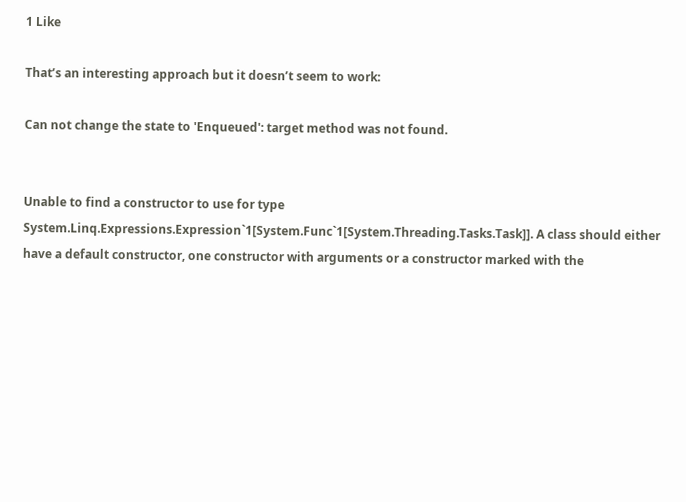1 Like

That’s an interesting approach but it doesn’t seem to work:

Can not change the state to 'Enqueued': target method was not found.


Unable to find a constructor to use for type System.Linq.Expressions.Expression`1[System.Func`1[System.Threading.Tasks.Task]]. A class should either have a default constructor, one constructor with arguments or a constructor marked with the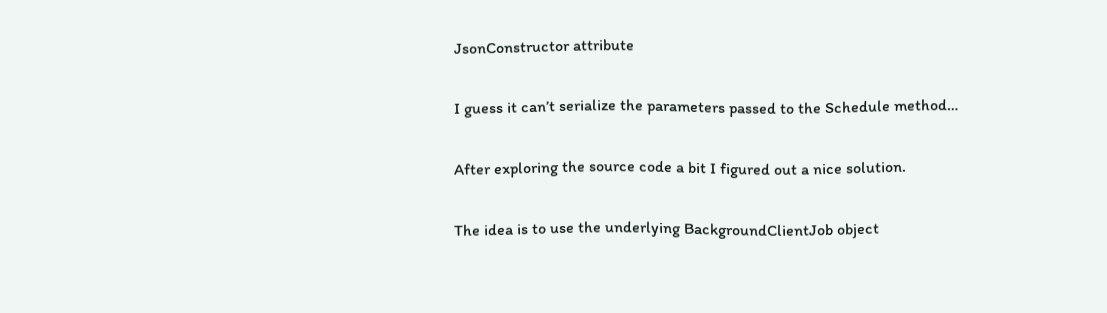JsonConstructor attribute

I guess it can’t serialize the parameters passed to the Schedule method…

After exploring the source code a bit I figured out a nice solution.

The idea is to use the underlying BackgroundClientJob object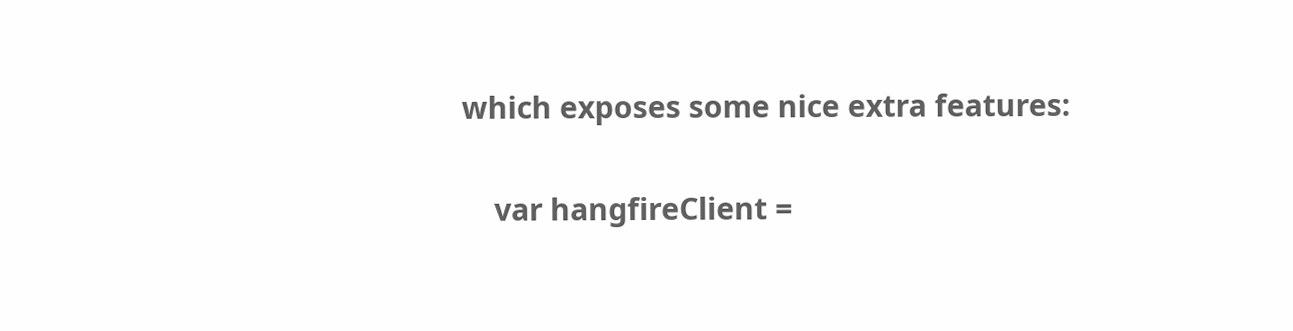which exposes some nice extra features:

    var hangfireClient =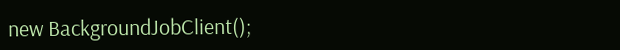new BackgroundJobClient();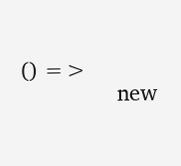() =>
                new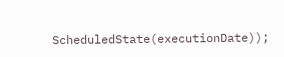ScheduledState(executionDate));